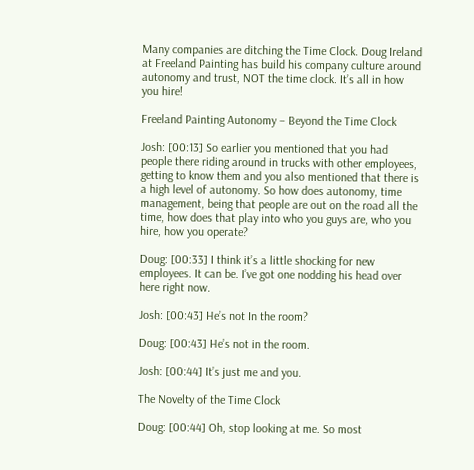Many companies are ditching the Time Clock. Doug Ireland at Freeland Painting has build his company culture around autonomy and trust, NOT the time clock. It’s all in how you hire!

Freeland Painting Autonomy – Beyond the Time Clock

Josh: [00:13] So earlier you mentioned that you had people there riding around in trucks with other employees, getting to know them and you also mentioned that there is a high level of autonomy. So how does autonomy, time management, being that people are out on the road all the time, how does that play into who you guys are, who you hire, how you operate?

Doug: [00:33] I think it’s a little shocking for new employees. It can be. I’ve got one nodding his head over here right now.

Josh: [00:43] He’s not In the room?

Doug: [00:43] He’s not in the room.

Josh: [00:44] It’s just me and you.

The Novelty of the Time Clock

Doug: [00:44] Oh, stop looking at me. So most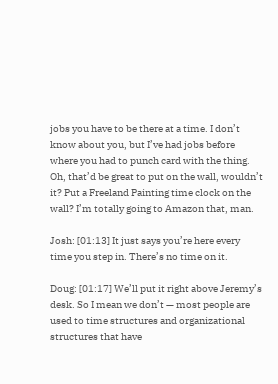jobs you have to be there at a time. I don’t know about you, but I’ve had jobs before where you had to punch card with the thing. Oh, that’d be great to put on the wall, wouldn’t it? Put a Freeland Painting time clock on the wall? I’m totally going to Amazon that, man.

Josh: [01:13] It just says you’re here every time you step in. There’s no time on it.

Doug: [01:17] We’ll put it right above Jeremy’s desk. So I mean we don’t — most people are used to time structures and organizational structures that have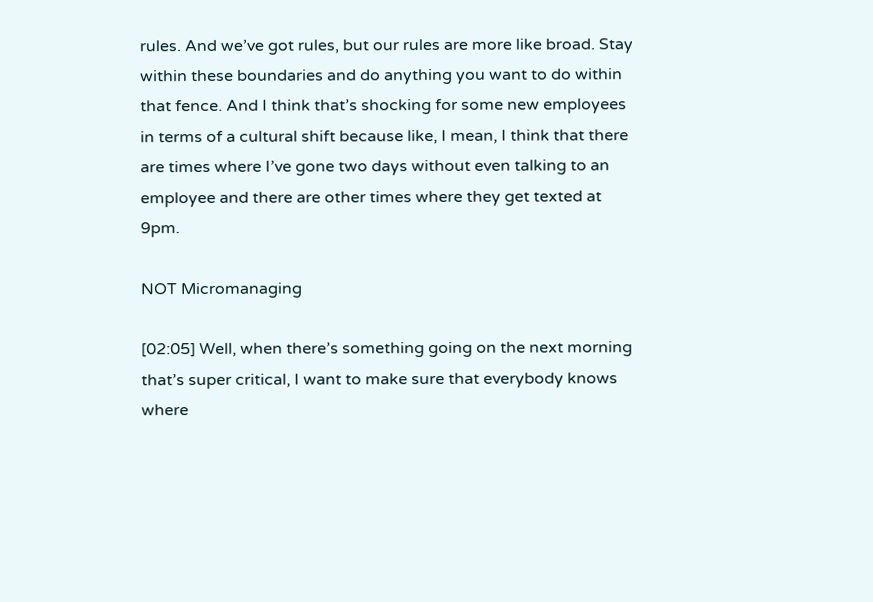rules. And we’ve got rules, but our rules are more like broad. Stay within these boundaries and do anything you want to do within that fence. And I think that’s shocking for some new employees in terms of a cultural shift because like, I mean, I think that there are times where I’ve gone two days without even talking to an employee and there are other times where they get texted at 9pm.

NOT Micromanaging

[02:05] Well, when there’s something going on the next morning that’s super critical, I want to make sure that everybody knows where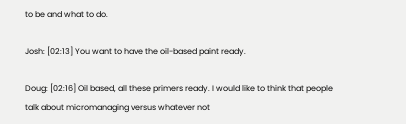to be and what to do.

Josh: [02:13] You want to have the oil-based paint ready.

Doug: [02:16] Oil based, all these primers ready. I would like to think that people talk about micromanaging versus whatever not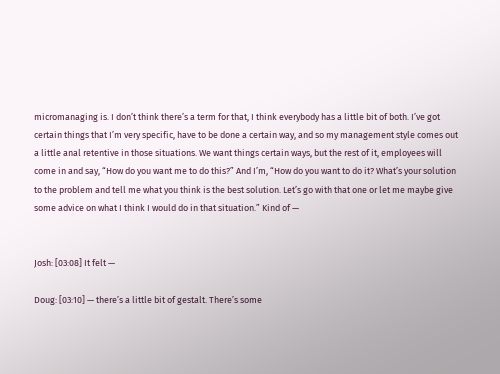micromanaging is. I don’t think there’s a term for that, I think everybody has a little bit of both. I’ve got certain things that I’m very specific, have to be done a certain way, and so my management style comes out a little anal retentive in those situations. We want things certain ways, but the rest of it, employees will come in and say, “How do you want me to do this?” And I’m, “How do you want to do it? What’s your solution to the problem and tell me what you think is the best solution. Let’s go with that one or let me maybe give some advice on what I think I would do in that situation.” Kind of —


Josh: [03:08] It felt —

Doug: [03:10] — there’s a little bit of gestalt. There’s some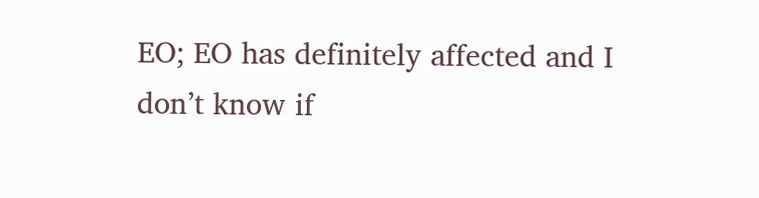EO; EO has definitely affected and I don’t know if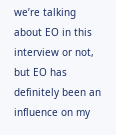we’re talking about EO in this interview or not, but EO has definitely been an influence on my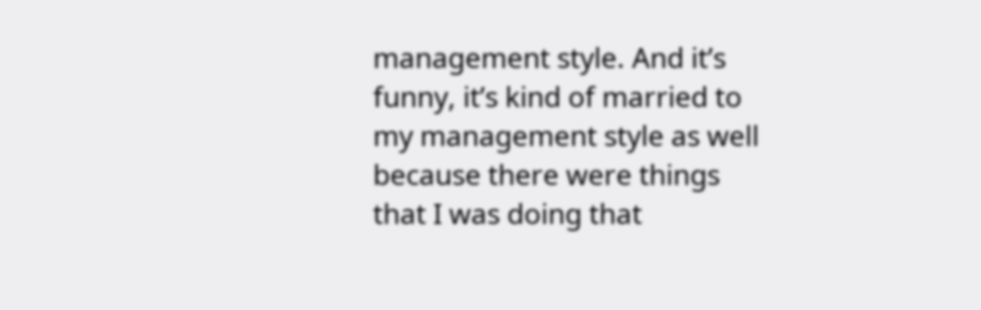management style. And it’s funny, it’s kind of married to my management style as well because there were things that I was doing that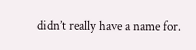didn’t really have a name for.